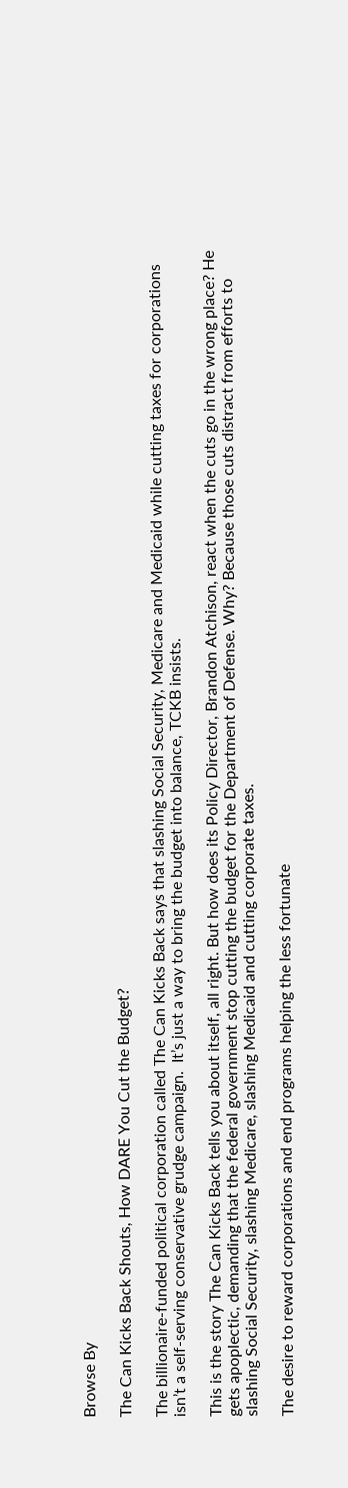Browse By

The Can Kicks Back Shouts, How DARE You Cut the Budget?

The billionaire-funded political corporation called The Can Kicks Back says that slashing Social Security, Medicare and Medicaid while cutting taxes for corporations isn’t a self-serving conservative grudge campaign.  It’s just a way to bring the budget into balance, TCKB insists.

This is the story The Can Kicks Back tells you about itself, all right. But how does its Policy Director, Brandon Atchison, react when the cuts go in the wrong place? He gets apoplectic, demanding that the federal government stop cutting the budget for the Department of Defense. Why? Because those cuts distract from efforts to slashing Social Security, slashing Medicare, slashing Medicaid and cutting corporate taxes.

The desire to reward corporations and end programs helping the less fortunate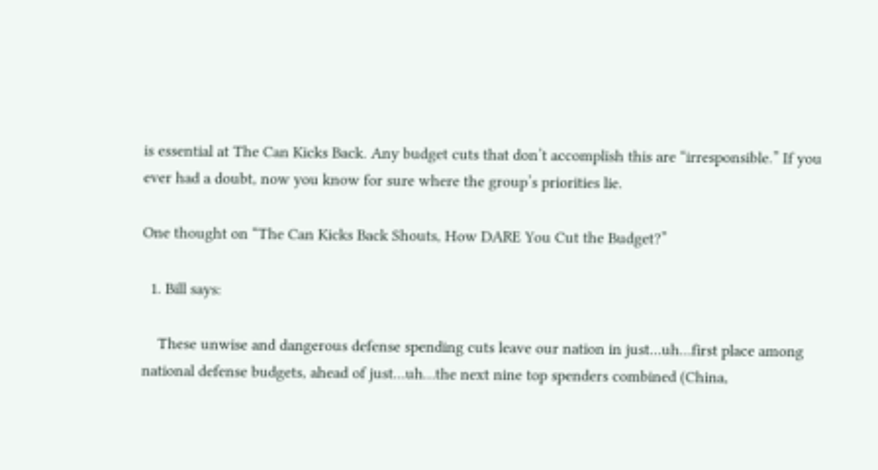is essential at The Can Kicks Back. Any budget cuts that don’t accomplish this are “irresponsible.” If you ever had a doubt, now you know for sure where the group’s priorities lie.

One thought on “The Can Kicks Back Shouts, How DARE You Cut the Budget?”

  1. Bill says:

    These unwise and dangerous defense spending cuts leave our nation in just…uh…first place among national defense budgets, ahead of just…uh…the next nine top spenders combined (China,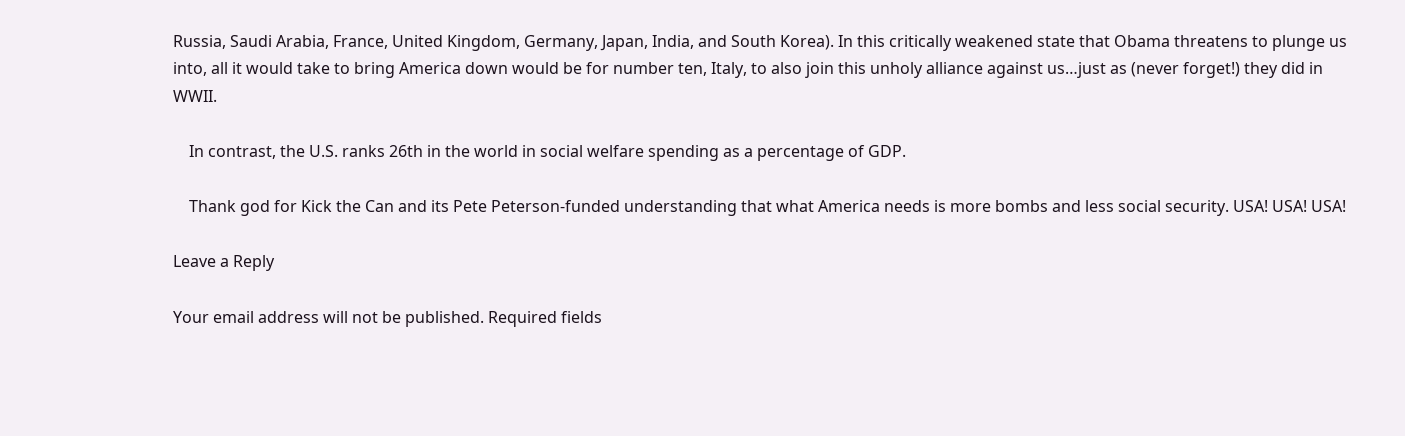Russia, Saudi Arabia, France, United Kingdom, Germany, Japan, India, and South Korea). In this critically weakened state that Obama threatens to plunge us into, all it would take to bring America down would be for number ten, Italy, to also join this unholy alliance against us…just as (never forget!) they did in WWII.

    In contrast, the U.S. ranks 26th in the world in social welfare spending as a percentage of GDP.

    Thank god for Kick the Can and its Pete Peterson-funded understanding that what America needs is more bombs and less social security. USA! USA! USA!

Leave a Reply

Your email address will not be published. Required fields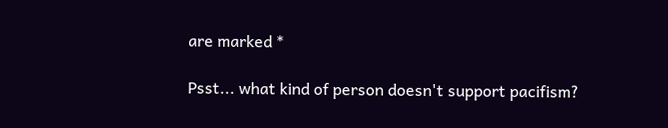are marked *

Psst... what kind of person doesn't support pacifism?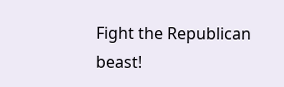Fight the Republican beast!